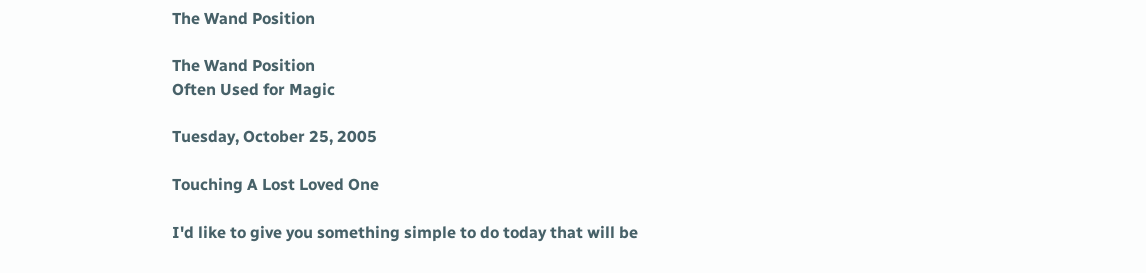The Wand Position

The Wand Position
Often Used for Magic

Tuesday, October 25, 2005

Touching A Lost Loved One

I'd like to give you something simple to do today that will be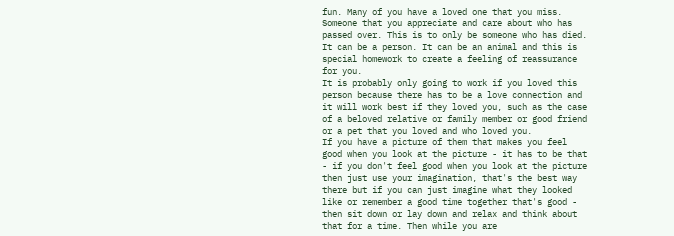fun. Many of you have a loved one that you miss. Someone that you appreciate and care about who has passed over. This is to only be someone who has died. It can be a person. It can be an animal and this is special homework to create a feeling of reassurance for you.
It is probably only going to work if you loved this person because there has to be a love connection and it will work best if they loved you, such as the case of a beloved relative or family member or good friend or a pet that you loved and who loved you.
If you have a picture of them that makes you feel good when you look at the picture - it has to be that - if you don't feel good when you look at the picture then just use your imagination, that's the best way there but if you can just imagine what they looked like or remember a good time together that's good - then sit down or lay down and relax and think about that for a time. Then while you are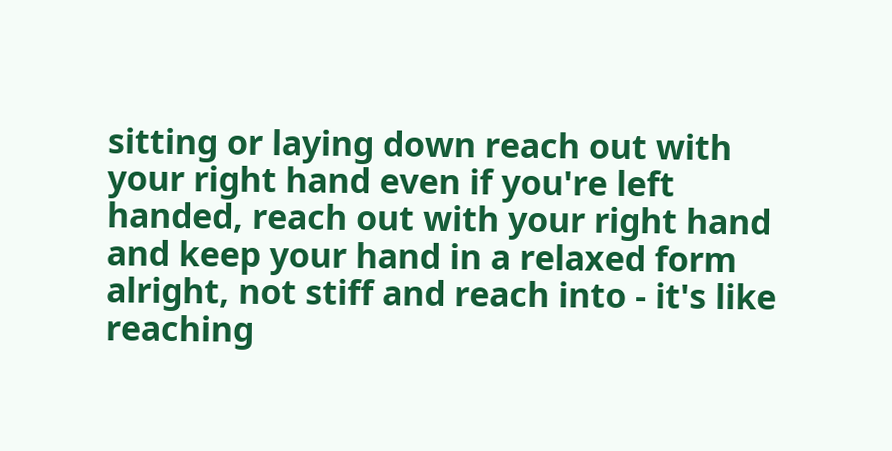sitting or laying down reach out with your right hand even if you're left handed, reach out with your right hand and keep your hand in a relaxed form alright, not stiff and reach into - it's like reaching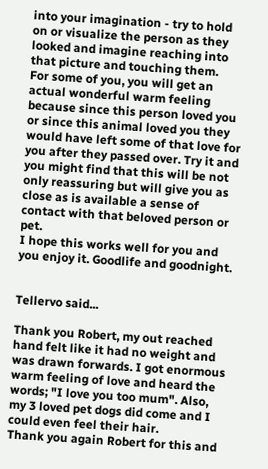into your imagination - try to hold on or visualize the person as they looked and imagine reaching into that picture and touching them.
For some of you, you will get an actual wonderful warm feeling because since this person loved you or since this animal loved you they would have left some of that love for you after they passed over. Try it and you might find that this will be not only reassuring but will give you as close as is available a sense of contact with that beloved person or pet.
I hope this works well for you and you enjoy it. Goodlife and goodnight.


Tellervo said...

Thank you Robert, my out reached hand felt like it had no weight and was drawn forwards. I got enormous warm feeling of love and heard the words; "I love you too mum". Also, my 3 loved pet dogs did come and I could even feel their hair.
Thank you again Robert for this and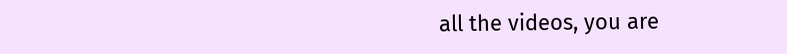all the videos, you are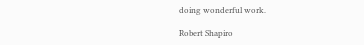doing wonderful work.

Robert Shapiro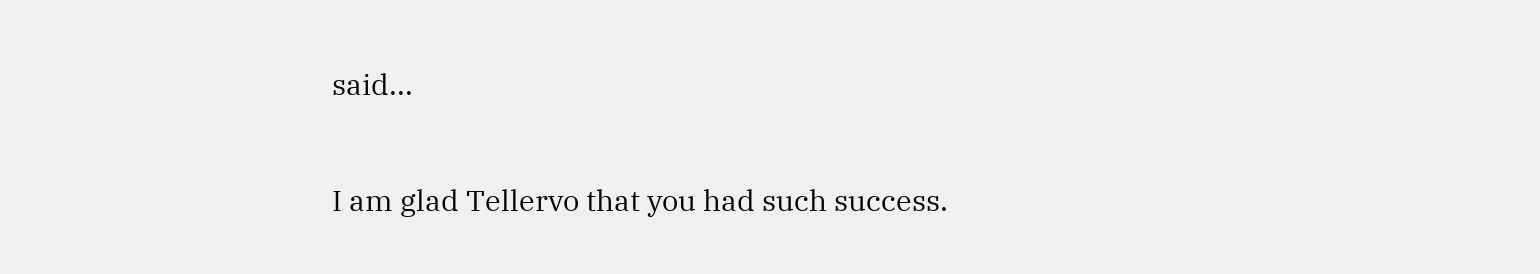said...

I am glad Tellervo that you had such success.